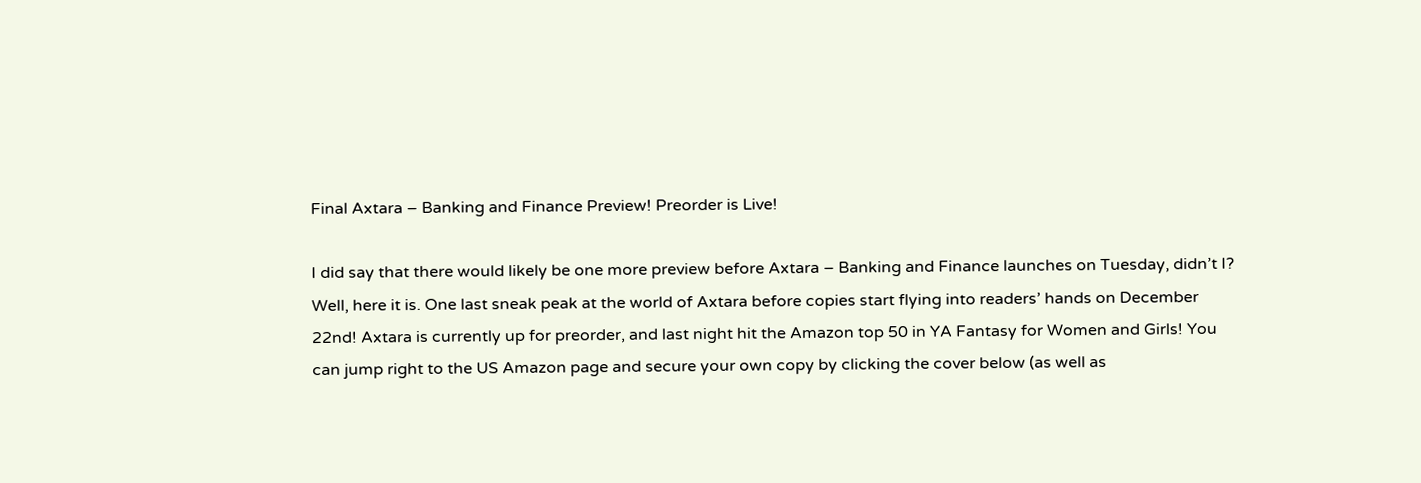Final Axtara – Banking and Finance Preview! Preorder is Live!

I did say that there would likely be one more preview before Axtara – Banking and Finance launches on Tuesday, didn’t I? Well, here it is. One last sneak peak at the world of Axtara before copies start flying into readers’ hands on December 22nd! Axtara is currently up for preorder, and last night hit the Amazon top 50 in YA Fantasy for Women and Girls! You can jump right to the US Amazon page and secure your own copy by clicking the cover below (as well as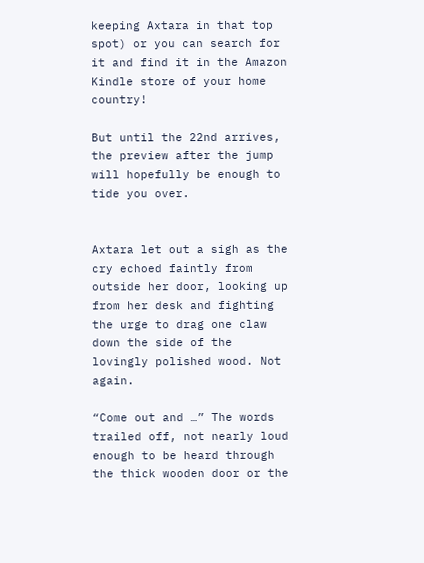keeping Axtara in that top spot) or you can search for it and find it in the Amazon Kindle store of your home country!

But until the 22nd arrives, the preview after the jump will hopefully be enough to tide you over.


Axtara let out a sigh as the cry echoed faintly from outside her door, looking up from her desk and fighting the urge to drag one claw down the side of the lovingly polished wood. Not again.

“Come out and …” The words trailed off, not nearly loud enough to be heard through the thick wooden door or the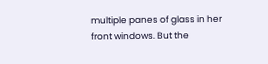multiple panes of glass in her front windows. But the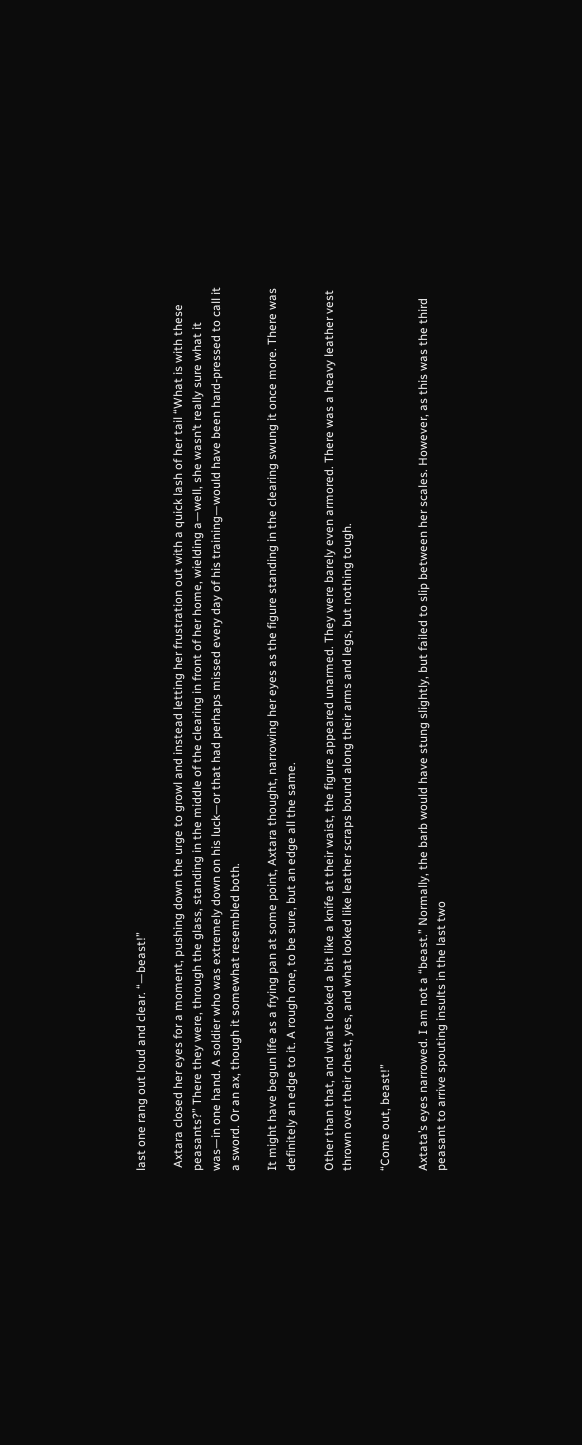last one rang out loud and clear. “—beast!”

 Axtara closed her eyes for a moment, pushing down the urge to growl and instead letting her frustration out with a quick lash of her tail “What is with these peasants?” There they were, through the glass, standing in the middle of the clearing in front of her home, wielding a—well, she wasn’t really sure what it was—in one hand. A soldier who was extremely down on his luck—or that had perhaps missed every day of his training—would have been hard-pressed to call it a sword. Or an ax, though it somewhat resembled both.

It might have begun life as a frying pan at some point, Axtara thought, narrowing her eyes as the figure standing in the clearing swung it once more. There was definitely an edge to it. A rough one, to be sure, but an edge all the same.

Other than that, and what looked a bit like a knife at their waist, the figure appeared unarmed. They were barely even armored. There was a heavy leather vest thrown over their chest, yes, and what looked like leather scraps bound along their arms and legs, but nothing tough.

“Come out, beast!”

Axtata’s eyes narrowed. I am not a “beast.” Normally, the barb would have stung slightly, but failed to slip between her scales. However, as this was the third peasant to arrive spouting insults in the last two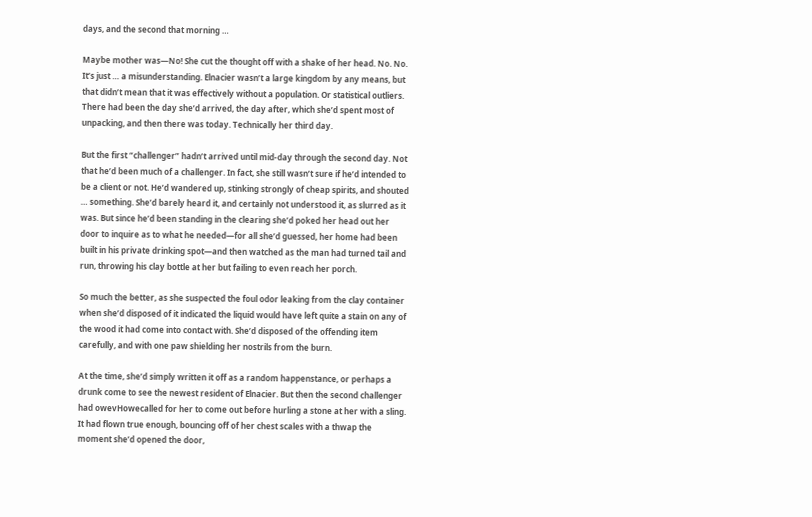days, and the second that morning …

Maybe mother was—No! She cut the thought off with a shake of her head. No. No. It’s just … a misunderstanding. Elnacier wasn’t a large kingdom by any means, but that didn’t mean that it was effectively without a population. Or statistical outliers. There had been the day she’d arrived, the day after, which she’d spent most of unpacking, and then there was today. Technically her third day.

But the first “challenger” hadn’t arrived until mid-day through the second day. Not that he’d been much of a challenger. In fact, she still wasn’t sure if he’d intended to be a client or not. He’d wandered up, stinking strongly of cheap spirits, and shouted … something. She’d barely heard it, and certainly not understood it, as slurred as it was. But since he’d been standing in the clearing she’d poked her head out her door to inquire as to what he needed—for all she’d guessed, her home had been built in his private drinking spot—and then watched as the man had turned tail and run, throwing his clay bottle at her but failing to even reach her porch.

So much the better, as she suspected the foul odor leaking from the clay container when she’d disposed of it indicated the liquid would have left quite a stain on any of the wood it had come into contact with. She’d disposed of the offending item carefully, and with one paw shielding her nostrils from the burn.

At the time, she’d simply written it off as a random happenstance, or perhaps a drunk come to see the newest resident of Elnacier. But then the second challenger had owevHowecalled for her to come out before hurling a stone at her with a sling. It had flown true enough, bouncing off of her chest scales with a thwap the moment she’d opened the door,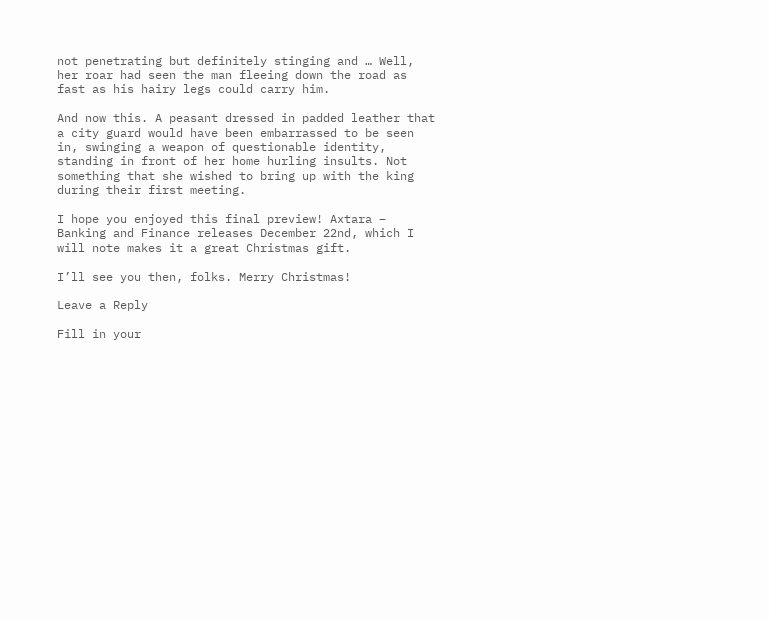not penetrating but definitely stinging and … Well, her roar had seen the man fleeing down the road as fast as his hairy legs could carry him.

And now this. A peasant dressed in padded leather that a city guard would have been embarrassed to be seen in, swinging a weapon of questionable identity, standing in front of her home hurling insults. Not something that she wished to bring up with the king during their first meeting.

I hope you enjoyed this final preview! Axtara – Banking and Finance releases December 22nd, which I will note makes it a great Christmas gift.

I’ll see you then, folks. Merry Christmas!

Leave a Reply

Fill in your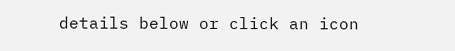details below or click an icon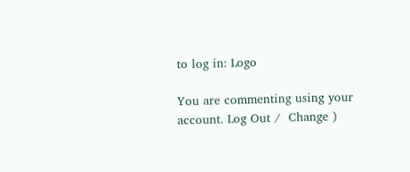to log in: Logo

You are commenting using your account. Log Out /  Change )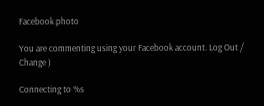Facebook photo

You are commenting using your Facebook account. Log Out /  Change )

Connecting to %s